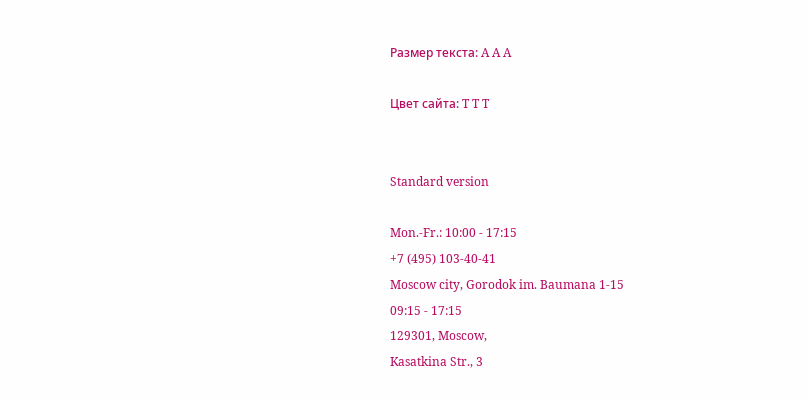Размер текста: A A A

Цвет сайта: T T T


Standard version

Mon.-Fr.: 10:00 - 17:15
+7 (495) 103-40-41
Moscow city, Gorodok im. Baumana 1-15
09:15 - 17:15
129301, Moscow,
Kasatkina Str., 3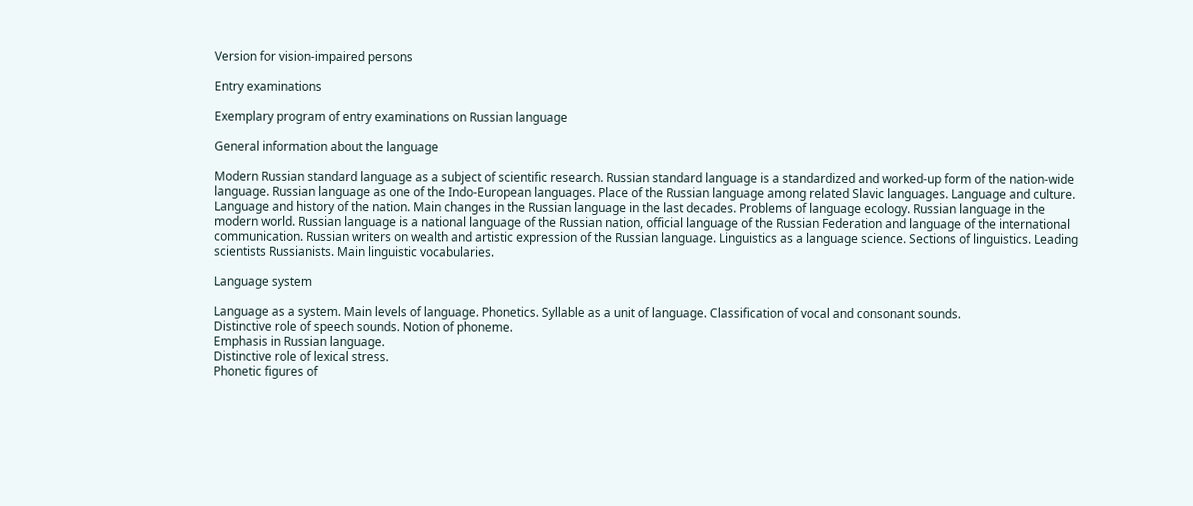Version for vision-impaired persons

Entry examinations

Exemplary program of entry examinations on Russian language

General information about the language

Modern Russian standard language as a subject of scientific research. Russian standard language is a standardized and worked-up form of the nation-wide language. Russian language as one of the Indo-European languages. Place of the Russian language among related Slavic languages. Language and culture. Language and history of the nation. Main changes in the Russian language in the last decades. Problems of language ecology. Russian language in the modern world. Russian language is a national language of the Russian nation, official language of the Russian Federation and language of the international communication. Russian writers on wealth and artistic expression of the Russian language. Linguistics as a language science. Sections of linguistics. Leading scientists Russianists. Main linguistic vocabularies.

Language system

Language as a system. Main levels of language. Phonetics. Syllable as a unit of language. Classification of vocal and consonant sounds.
Distinctive role of speech sounds. Notion of phoneme.
Emphasis in Russian language.
Distinctive role of lexical stress.
Phonetic figures of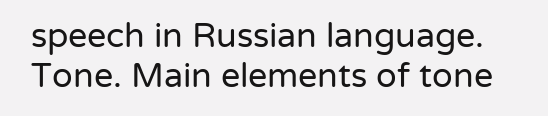speech in Russian language.
Tone. Main elements of tone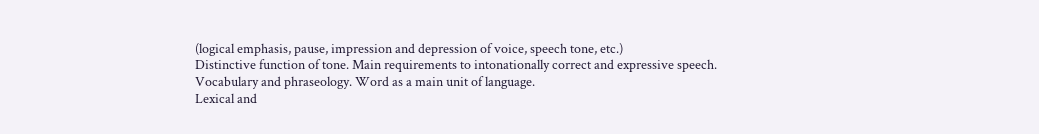(logical emphasis, pause, impression and depression of voice, speech tone, etc.)
Distinctive function of tone. Main requirements to intonationally correct and expressive speech.
Vocabulary and phraseology. Word as a main unit of language.
Lexical and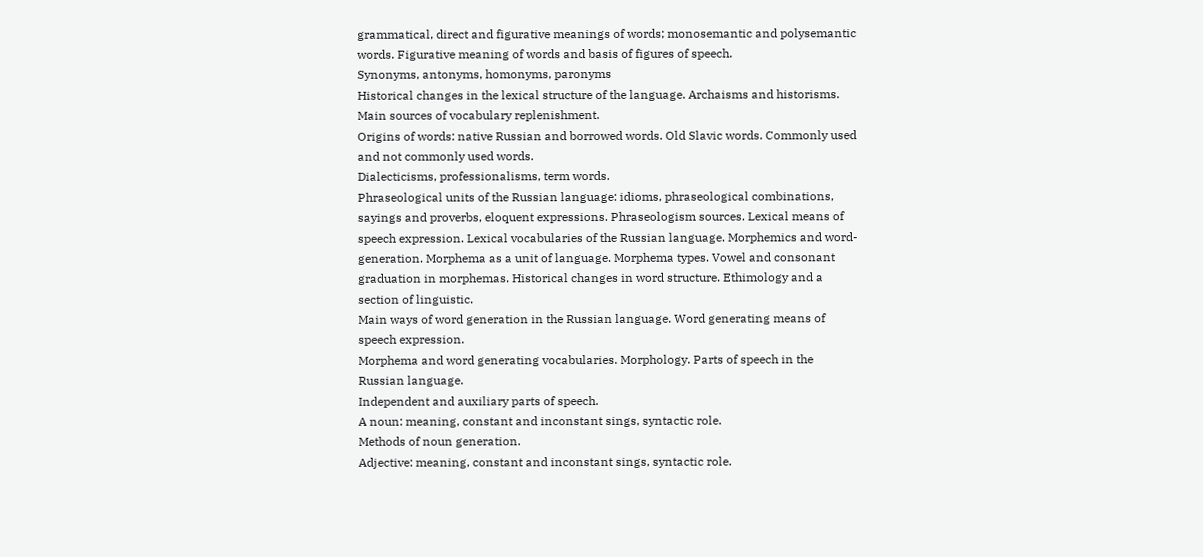grammatical, direct and figurative meanings of words; monosemantic and polysemantic words. Figurative meaning of words and basis of figures of speech.
Synonyms, antonyms, homonyms, paronyms
Historical changes in the lexical structure of the language. Archaisms and historisms. Main sources of vocabulary replenishment.
Origins of words: native Russian and borrowed words. Old Slavic words. Commonly used and not commonly used words.
Dialecticisms, professionalisms, term words.
Phraseological units of the Russian language: idioms, phraseological combinations, sayings and proverbs, eloquent expressions. Phraseologism sources. Lexical means of speech expression. Lexical vocabularies of the Russian language. Morphemics and word-generation. Morphema as a unit of language. Morphema types. Vowel and consonant graduation in morphemas. Historical changes in word structure. Ethimology and a section of linguistic.
Main ways of word generation in the Russian language. Word generating means of speech expression.
Morphema and word generating vocabularies. Morphology. Parts of speech in the Russian language.
Independent and auxiliary parts of speech.
A noun: meaning, constant and inconstant sings, syntactic role.
Methods of noun generation.
Adjective: meaning, constant and inconstant sings, syntactic role.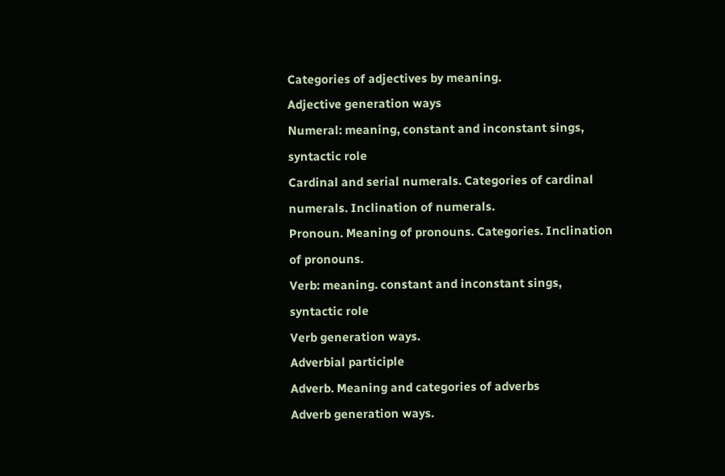Categories of adjectives by meaning.
Adjective generation ways
Numeral: meaning, constant and inconstant sings, syntactic role
Cardinal and serial numerals. Categories of cardinal numerals. Inclination of numerals.
Pronoun. Meaning of pronouns. Categories. Inclination of pronouns.
Verb: meaning. constant and inconstant sings, syntactic role
Verb generation ways.
Adverbial participle
Adverb. Meaning and categories of adverbs
Adverb generation ways.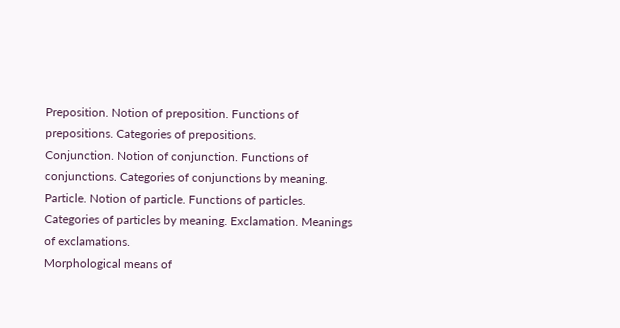Preposition. Notion of preposition. Functions of prepositions. Categories of prepositions.
Conjunction. Notion of conjunction. Functions of conjunctions. Categories of conjunctions by meaning.
Particle. Notion of particle. Functions of particles. Categories of particles by meaning. Exclamation. Meanings of exclamations.
Morphological means of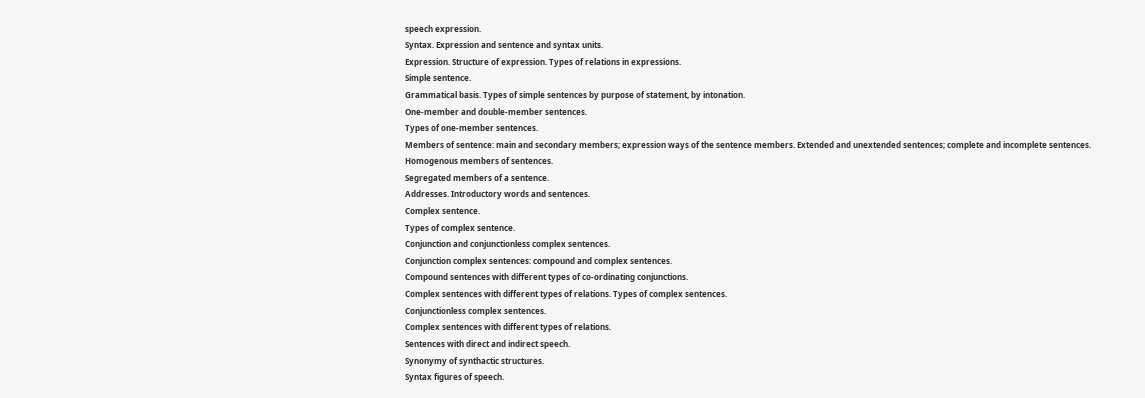speech expression.
Syntax. Expression and sentence and syntax units.
Expression. Structure of expression. Types of relations in expressions.
Simple sentence.
Grammatical basis. Types of simple sentences by purpose of statement, by intonation.
One-member and double-member sentences.
Types of one-member sentences.
Members of sentence: main and secondary members; expression ways of the sentence members. Extended and unextended sentences; complete and incomplete sentences.
Homogenous members of sentences.
Segregated members of a sentence.
Addresses. Introductory words and sentences.
Complex sentence.
Types of complex sentence.
Conjunction and conjunctionless complex sentences.
Conjunction complex sentences: compound and complex sentences.
Compound sentences with different types of co-ordinating conjunctions.
Complex sentences with different types of relations. Types of complex sentences.
Conjunctionless complex sentences.
Complex sentences with different types of relations.
Sentences with direct and indirect speech.
Synonymy of synthactic structures.
Syntax figures of speech.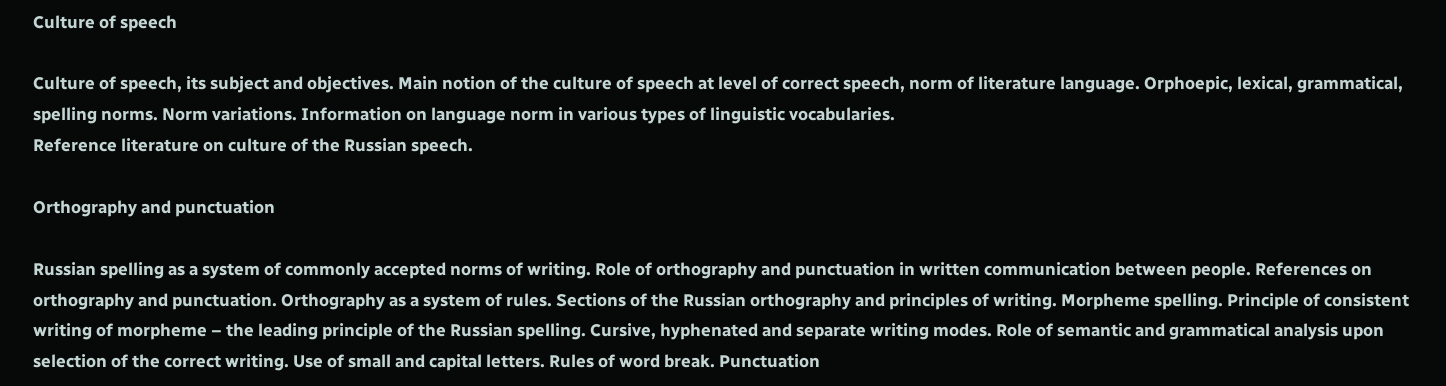Culture of speech

Culture of speech, its subject and objectives. Main notion of the culture of speech at level of correct speech, norm of literature language. Orphoepic, lexical, grammatical, spelling norms. Norm variations. Information on language norm in various types of linguistic vocabularies.
Reference literature on culture of the Russian speech.

Orthography and punctuation

Russian spelling as a system of commonly accepted norms of writing. Role of orthography and punctuation in written communication between people. References on orthography and punctuation. Orthography as a system of rules. Sections of the Russian orthography and principles of writing. Morpheme spelling. Principle of consistent writing of morpheme – the leading principle of the Russian spelling. Cursive, hyphenated and separate writing modes. Role of semantic and grammatical analysis upon selection of the correct writing. Use of small and capital letters. Rules of word break. Punctuation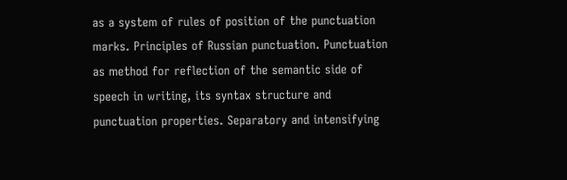as a system of rules of position of the punctuation marks. Principles of Russian punctuation. Punctuation as method for reflection of the semantic side of speech in writing, its syntax structure and punctuation properties. Separatory and intensifying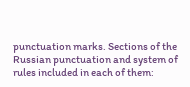punctuation marks. Sections of the Russian punctuation and system of rules included in each of them: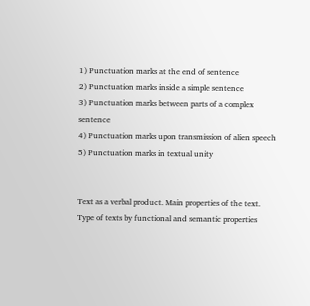1) Punctuation marks at the end of sentence
2) Punctuation marks inside a simple sentence
3) Punctuation marks between parts of a complex sentence
4) Punctuation marks upon transmission of alien speech
5) Punctuation marks in textual unity


Text as a verbal product. Main properties of the text. Type of texts by functional and semantic properties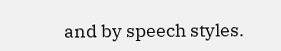and by speech styles.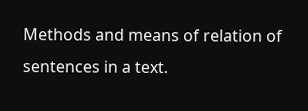Methods and means of relation of sentences in a text.